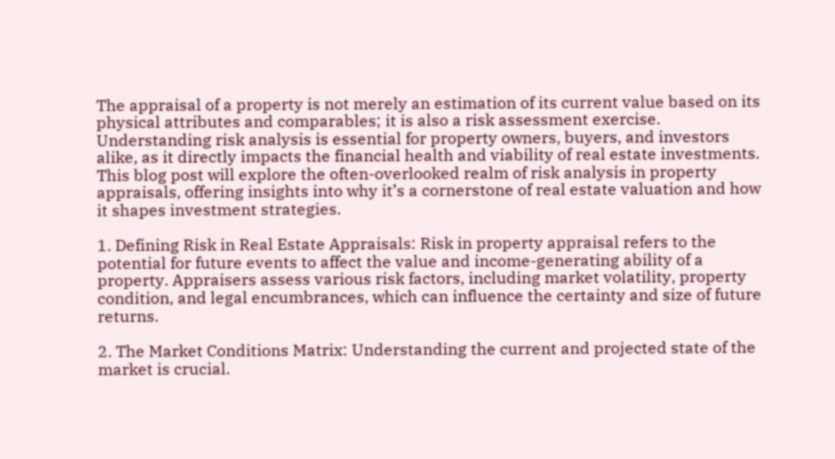The appraisal of a property is not merely an estimation of its current value based on its physical attributes and comparables; it is also a risk assessment exercise. Understanding risk analysis is essential for property owners, buyers, and investors alike, as it directly impacts the financial health and viability of real estate investments. This blog post will explore the often-overlooked realm of risk analysis in property appraisals, offering insights into why it’s a cornerstone of real estate valuation and how it shapes investment strategies.

1. Defining Risk in Real Estate Appraisals: Risk in property appraisal refers to the potential for future events to affect the value and income-generating ability of a property. Appraisers assess various risk factors, including market volatility, property condition, and legal encumbrances, which can influence the certainty and size of future returns.

2. The Market Conditions Matrix: Understanding the current and projected state of the market is crucial.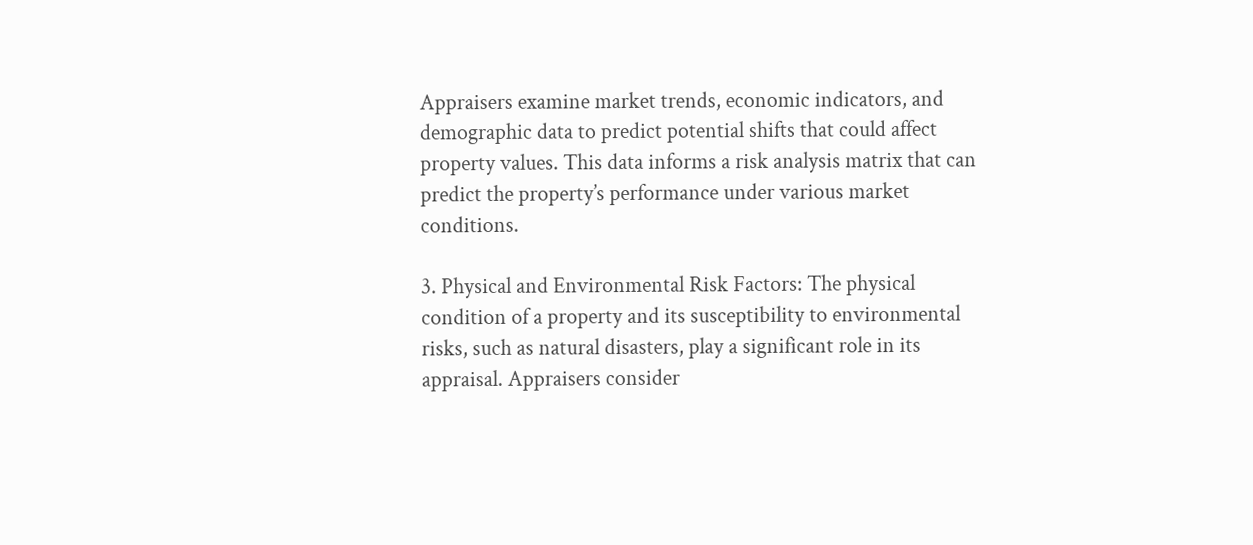Appraisers examine market trends, economic indicators, and demographic data to predict potential shifts that could affect property values. This data informs a risk analysis matrix that can predict the property’s performance under various market conditions.

3. Physical and Environmental Risk Factors: The physical condition of a property and its susceptibility to environmental risks, such as natural disasters, play a significant role in its appraisal. Appraisers consider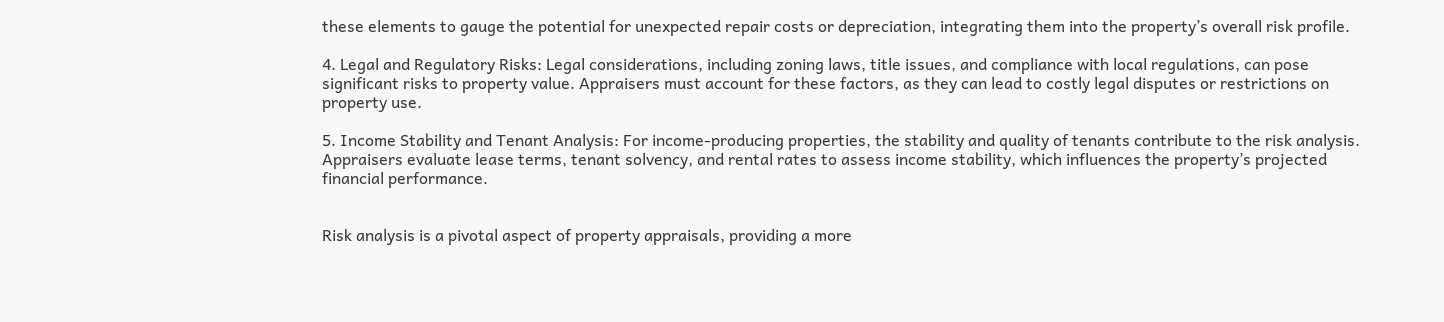these elements to gauge the potential for unexpected repair costs or depreciation, integrating them into the property’s overall risk profile.

4. Legal and Regulatory Risks: Legal considerations, including zoning laws, title issues, and compliance with local regulations, can pose significant risks to property value. Appraisers must account for these factors, as they can lead to costly legal disputes or restrictions on property use.

5. Income Stability and Tenant Analysis: For income-producing properties, the stability and quality of tenants contribute to the risk analysis. Appraisers evaluate lease terms, tenant solvency, and rental rates to assess income stability, which influences the property’s projected financial performance.


Risk analysis is a pivotal aspect of property appraisals, providing a more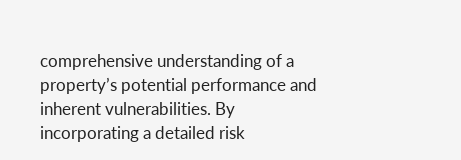comprehensive understanding of a property’s potential performance and inherent vulnerabilities. By incorporating a detailed risk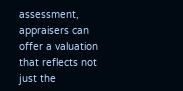assessment, appraisers can offer a valuation that reflects not just the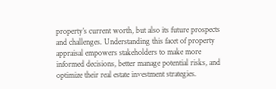property’s current worth, but also its future prospects and challenges. Understanding this facet of property appraisal empowers stakeholders to make more informed decisions, better manage potential risks, and optimize their real estate investment strategies.